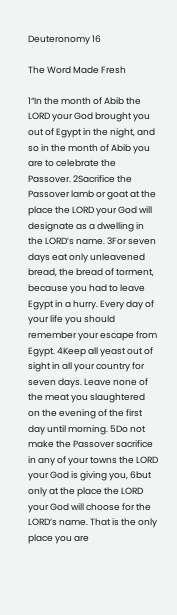Deuteronomy 16

The Word Made Fresh

1“In the month of Abib the LORD your God brought you out of Egypt in the night, and so in the month of Abib you are to celebrate the Passover. 2Sacrifice the Passover lamb or goat at the place the LORD your God will designate as a dwelling in the LORD’s name. 3For seven days eat only unleavened bread, the bread of torment, because you had to leave Egypt in a hurry. Every day of your life you should remember your escape from Egypt. 4Keep all yeast out of sight in all your country for seven days. Leave none of the meat you slaughtered on the evening of the first day until morning. 5Do not make the Passover sacrifice in any of your towns the LORD your God is giving you, 6but only at the place the LORD your God will choose for the LORD’s name. That is the only place you are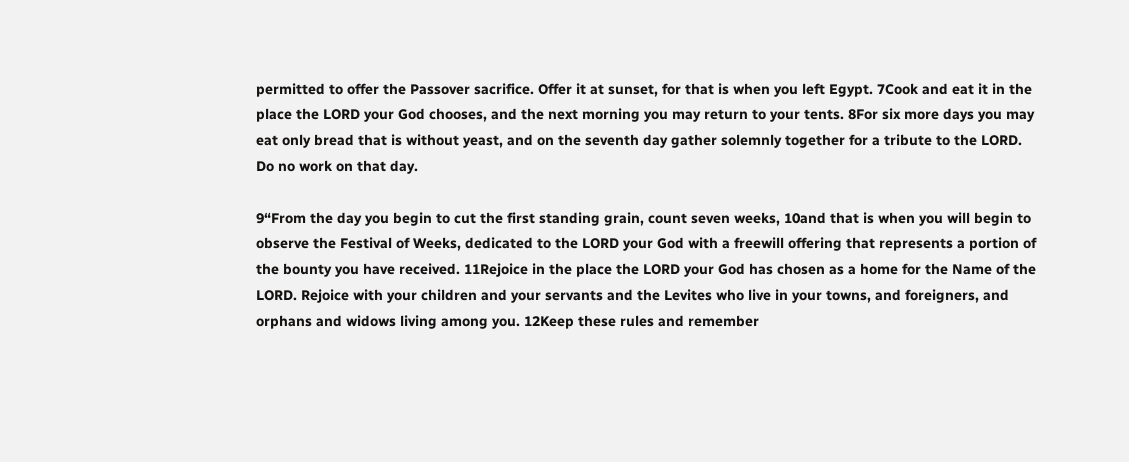permitted to offer the Passover sacrifice. Offer it at sunset, for that is when you left Egypt. 7Cook and eat it in the place the LORD your God chooses, and the next morning you may return to your tents. 8For six more days you may eat only bread that is without yeast, and on the seventh day gather solemnly together for a tribute to the LORD. Do no work on that day.

9“From the day you begin to cut the first standing grain, count seven weeks, 10and that is when you will begin to observe the Festival of Weeks, dedicated to the LORD your God with a freewill offering that represents a portion of the bounty you have received. 11Rejoice in the place the LORD your God has chosen as a home for the Name of the LORD. Rejoice with your children and your servants and the Levites who live in your towns, and foreigners, and orphans and widows living among you. 12Keep these rules and remember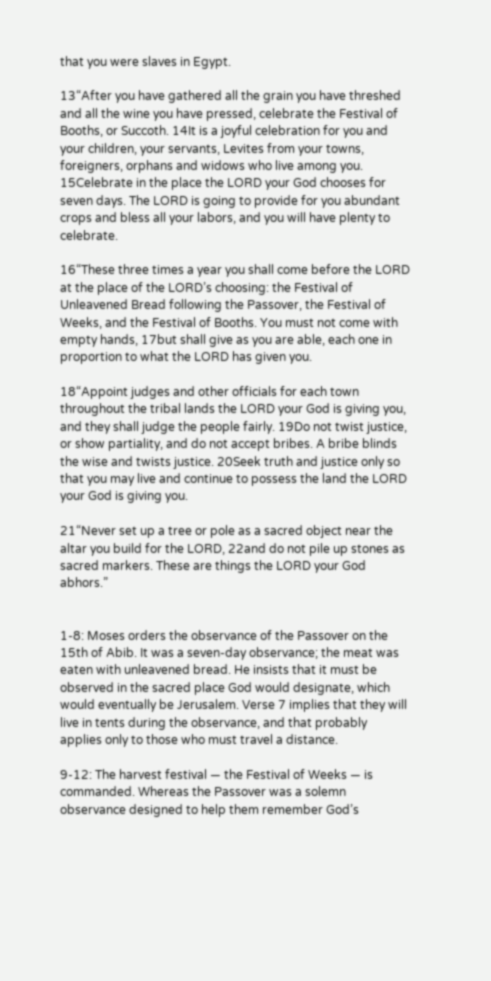that you were slaves in Egypt.

13“After you have gathered all the grain you have threshed and all the wine you have pressed, celebrate the Festival of Booths, or Succoth. 14It is a joyful celebration for you and your children, your servants, Levites from your towns, foreigners, orphans and widows who live among you. 15Celebrate in the place the LORD your God chooses for seven days. The LORD is going to provide for you abundant crops and bless all your labors, and you will have plenty to celebrate.

16“These three times a year you shall come before the LORD at the place of the LORD’s choosing: the Festival of Unleavened Bread following the Passover, the Festival of Weeks, and the Festival of Booths. You must not come with empty hands, 17but shall give as you are able, each one in proportion to what the LORD has given you.

18“Appoint judges and other officials for each town throughout the tribal lands the LORD your God is giving you, and they shall judge the people fairly. 19Do not twist justice, or show partiality, and do not accept bribes. A bribe blinds the wise and twists justice. 20Seek truth and justice only so that you may live and continue to possess the land the LORD your God is giving you.

21“Never set up a tree or pole as a sacred object near the altar you build for the LORD, 22and do not pile up stones as sacred markers. These are things the LORD your God abhors.”


1-8: Moses orders the observance of the Passover on the 15th of Abib. It was a seven-day observance; the meat was eaten with unleavened bread. He insists that it must be observed in the sacred place God would designate, which would eventually be Jerusalem. Verse 7 implies that they will live in tents during the observance, and that probably applies only to those who must travel a distance.

9-12: The harvest festival — the Festival of Weeks — is commanded. Whereas the Passover was a solemn observance designed to help them remember God’s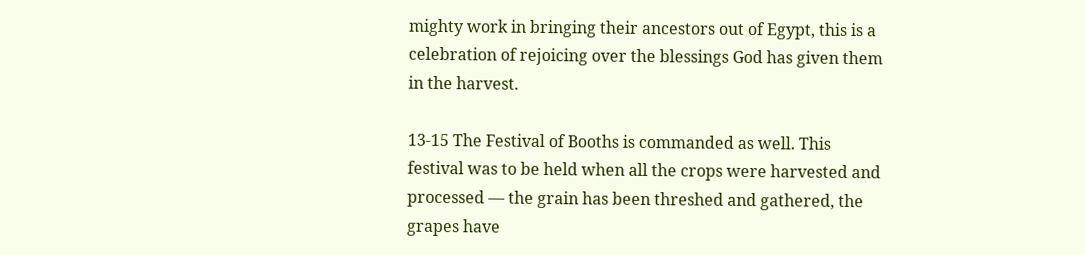mighty work in bringing their ancestors out of Egypt, this is a celebration of rejoicing over the blessings God has given them in the harvest.

13-15 The Festival of Booths is commanded as well. This festival was to be held when all the crops were harvested and processed — the grain has been threshed and gathered, the grapes have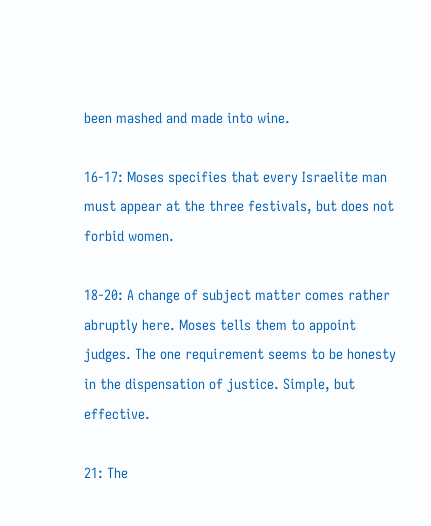been mashed and made into wine.

16-17: Moses specifies that every Israelite man must appear at the three festivals, but does not forbid women.

18-20: A change of subject matter comes rather abruptly here. Moses tells them to appoint judges. The one requirement seems to be honesty in the dispensation of justice. Simple, but effective.

21: The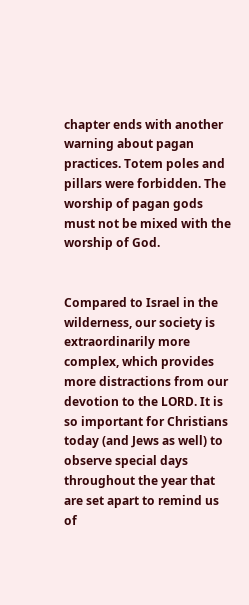chapter ends with another warning about pagan practices. Totem poles and pillars were forbidden. The worship of pagan gods must not be mixed with the worship of God.


Compared to Israel in the wilderness, our society is extraordinarily more complex, which provides more distractions from our devotion to the LORD. It is so important for Christians today (and Jews as well) to observe special days throughout the year that are set apart to remind us of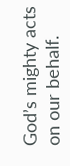God’s mighty acts on our behalf.